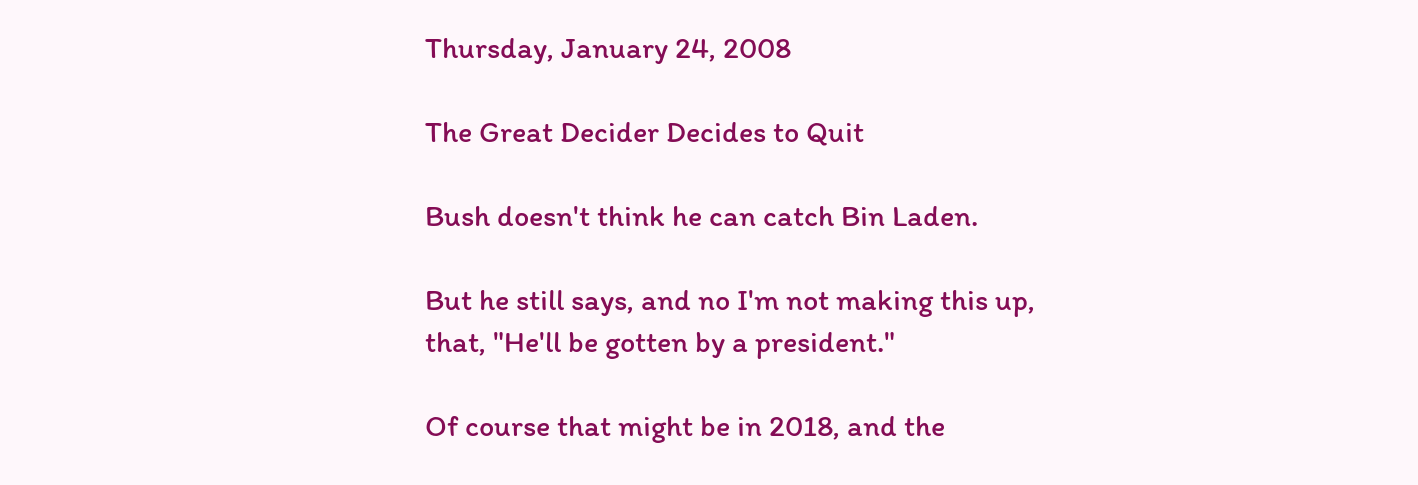Thursday, January 24, 2008

The Great Decider Decides to Quit

Bush doesn't think he can catch Bin Laden.

But he still says, and no I'm not making this up, that, "He'll be gotten by a president."

Of course that might be in 2018, and the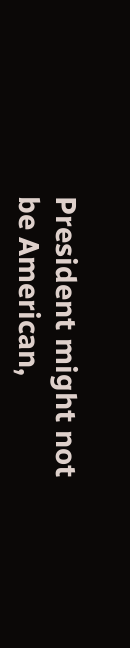President might not be American,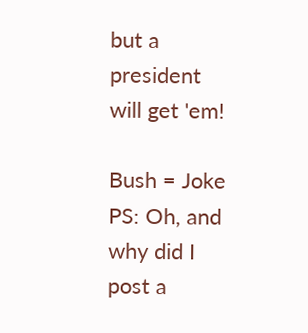but a president will get 'em!

Bush = Joke
PS: Oh, and why did I post a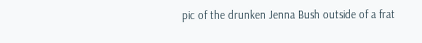pic of the drunken Jenna Bush outside of a frat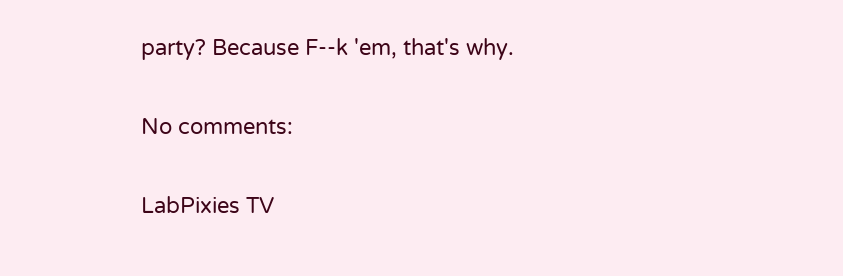party? Because F--k 'em, that's why.

No comments:

LabPixies TV